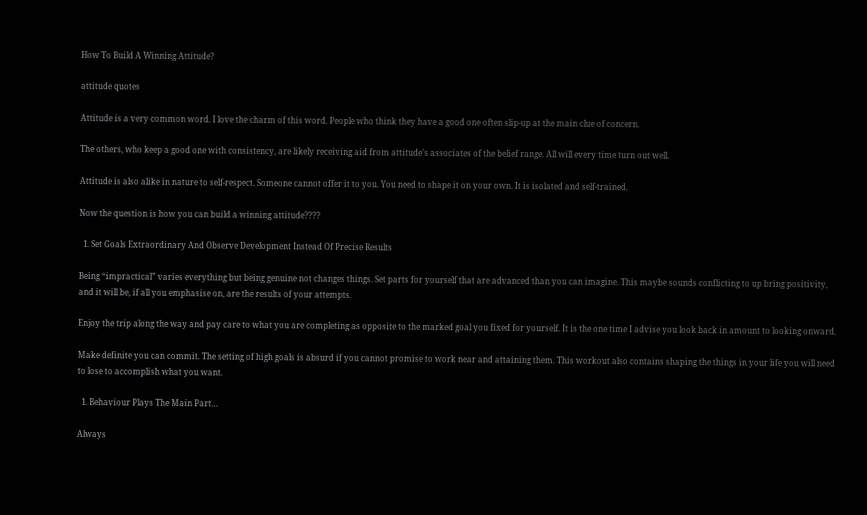How To Build A Winning Attitude?

attitude quotes

Attitude is a very common word. I love the charm of this word. People who think they have a good one often slip-up at the main clue of concern.

The others, who keep a good one with consistency, are likely receiving aid from attitude’s associates of the belief range. All will every time turn out well.

Attitude is also alike in nature to self-respect. Someone cannot offer it to you. You need to shape it on your own. It is isolated and self-trained.

Now the question is how you can build a winning attitude????

  1. Set Goals Extraordinary And Observe Development Instead Of Precise Results

Being “impractical” varies everything but being genuine not changes things. Set parts for yourself that are advanced than you can imagine. This maybe sounds conflicting to up bring positivity, and it will be, if all you emphasise on, are the results of your attempts.

Enjoy the trip along the way and pay care to what you are completing as opposite to the marked goal you fixed for yourself. It is the one time I advise you look back in amount to looking onward.

Make definite you can commit. The setting of high goals is absurd if you cannot promise to work near and attaining them. This workout also contains shaping the things in your life you will need to lose to accomplish what you want.

  1. Behaviour Plays The Main Part…

Always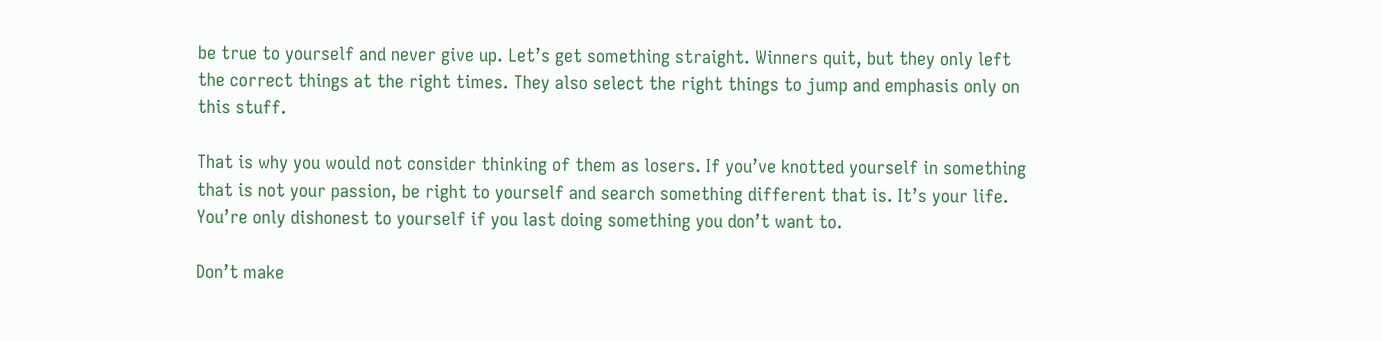be true to yourself and never give up. Let’s get something straight. Winners quit, but they only left the correct things at the right times. They also select the right things to jump and emphasis only on this stuff.

That is why you would not consider thinking of them as losers. If you’ve knotted yourself in something that is not your passion, be right to yourself and search something different that is. It’s your life. You’re only dishonest to yourself if you last doing something you don’t want to.

Don’t make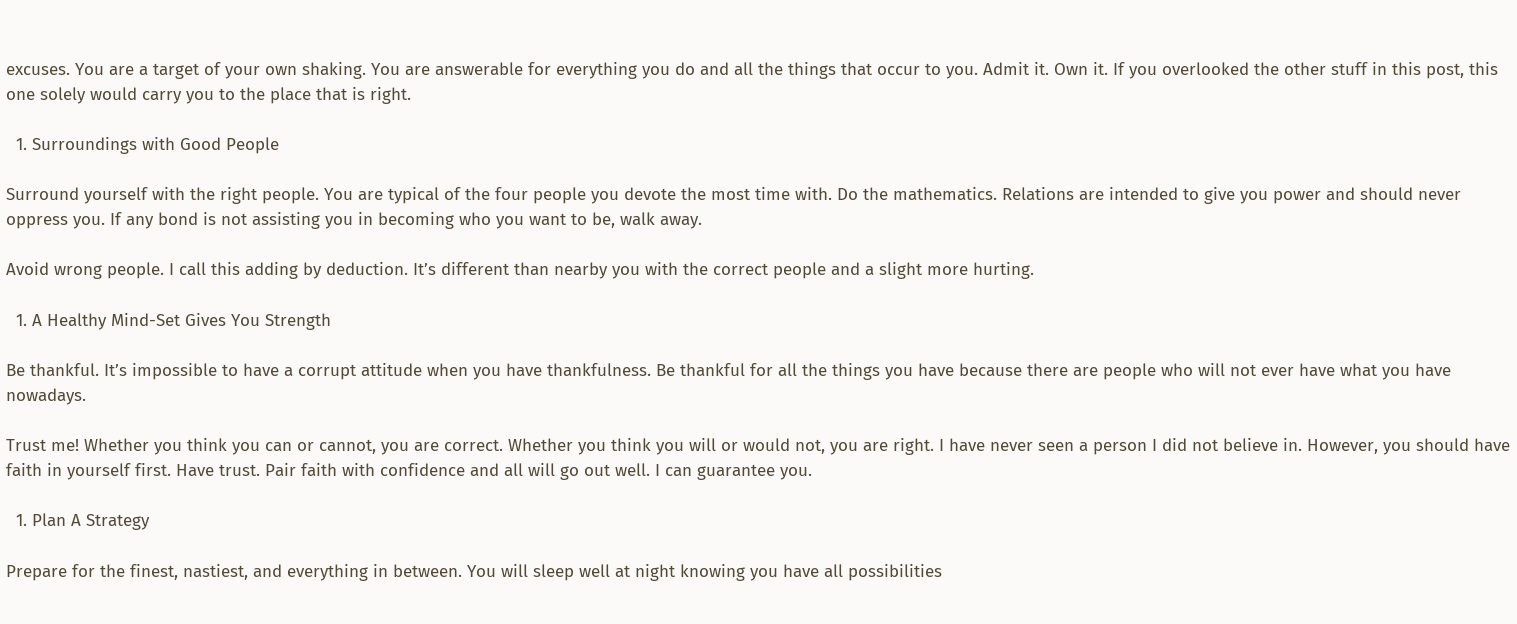excuses. You are a target of your own shaking. You are answerable for everything you do and all the things that occur to you. Admit it. Own it. If you overlooked the other stuff in this post, this one solely would carry you to the place that is right.

  1. Surroundings with Good People

Surround yourself with the right people. You are typical of the four people you devote the most time with. Do the mathematics. Relations are intended to give you power and should never oppress you. If any bond is not assisting you in becoming who you want to be, walk away.

Avoid wrong people. I call this adding by deduction. It’s different than nearby you with the correct people and a slight more hurting.

  1. A Healthy Mind-Set Gives You Strength

Be thankful. It’s impossible to have a corrupt attitude when you have thankfulness. Be thankful for all the things you have because there are people who will not ever have what you have nowadays.

Trust me! Whether you think you can or cannot, you are correct. Whether you think you will or would not, you are right. I have never seen a person I did not believe in. However, you should have faith in yourself first. Have trust. Pair faith with confidence and all will go out well. I can guarantee you.

  1. Plan A Strategy

Prepare for the finest, nastiest, and everything in between. You will sleep well at night knowing you have all possibilities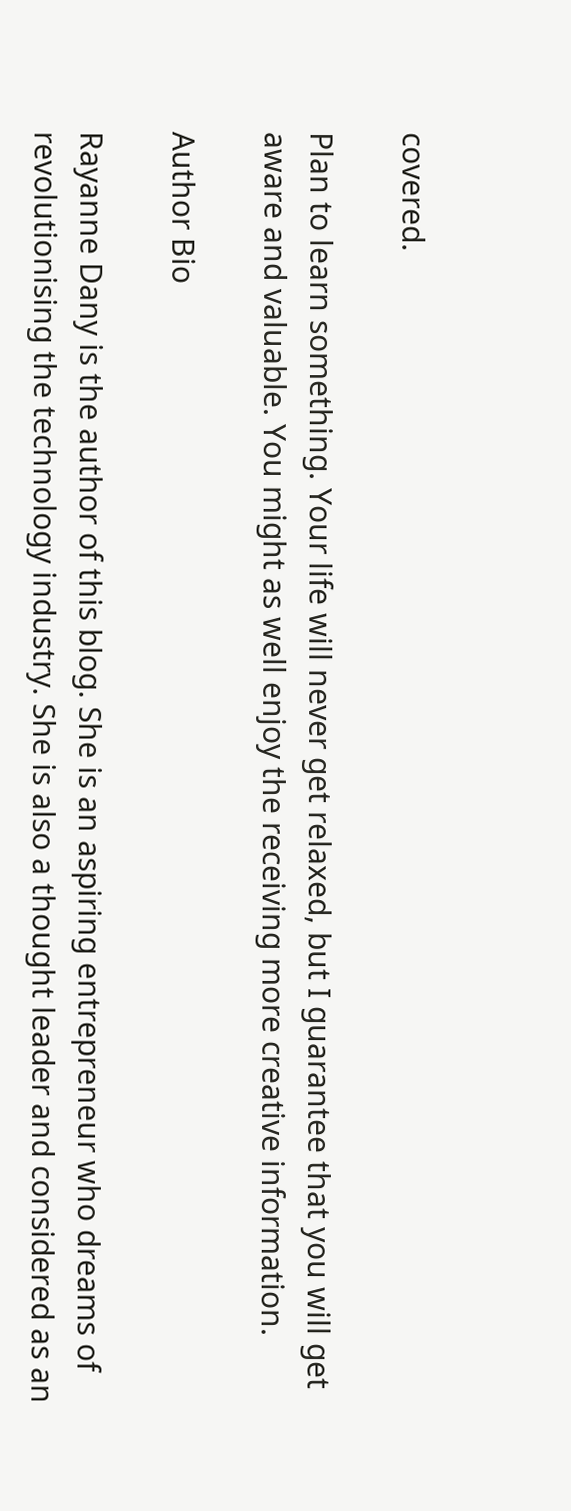covered.

Plan to learn something. Your life will never get relaxed, but I guarantee that you will get aware and valuable. You might as well enjoy the receiving more creative information.

Author Bio

Rayanne Dany is the author of this blog. She is an aspiring entrepreneur who dreams of revolutionising the technology industry. She is also a thought leader and considered as an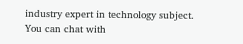industry expert in technology subject. You can chat with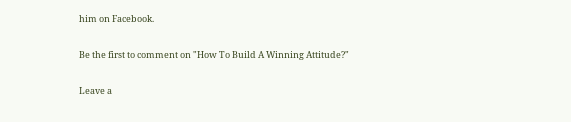him on Facebook.

Be the first to comment on "How To Build A Winning Attitude?"

Leave a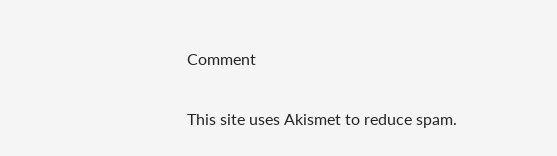Comment

This site uses Akismet to reduce spam.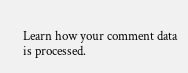Learn how your comment data is processed.